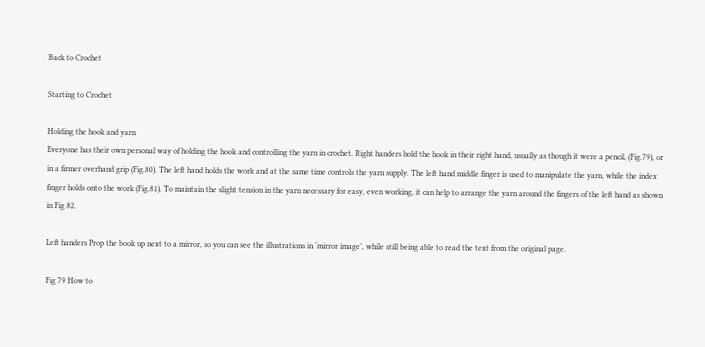Back to Crochet

Starting to Crochet

Holding the hook and yarn
Everyone has their own personal way of holding the hook and controlling the yarn in crochet. Right handers hold the hook in their right hand, usually as though it were a pencil, (Fig.79), or in a firmer overhand grip (Fig.80). The left hand holds the work and at the same time controls the yarn supply. The left hand middle finger is used to manipulate the yarn, while the index finger holds onto the work (Fig.81). To maintain the slight tension in the yarn necessary for easy, even working, it can help to arrange the yarn around the fingers of the left hand as shown in Fig 82.

Left handers Prop the book up next to a mirror, so you can see the illustrations in ‘mirror image’, while still being able to read the text from the original page.

Fig 79 How to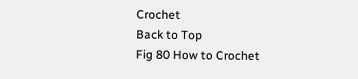Crochet
Back to Top
Fig 80 How to Crochet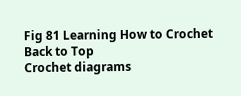Fig 81 Learning How to Crochet
Back to Top
Crochet diagrams